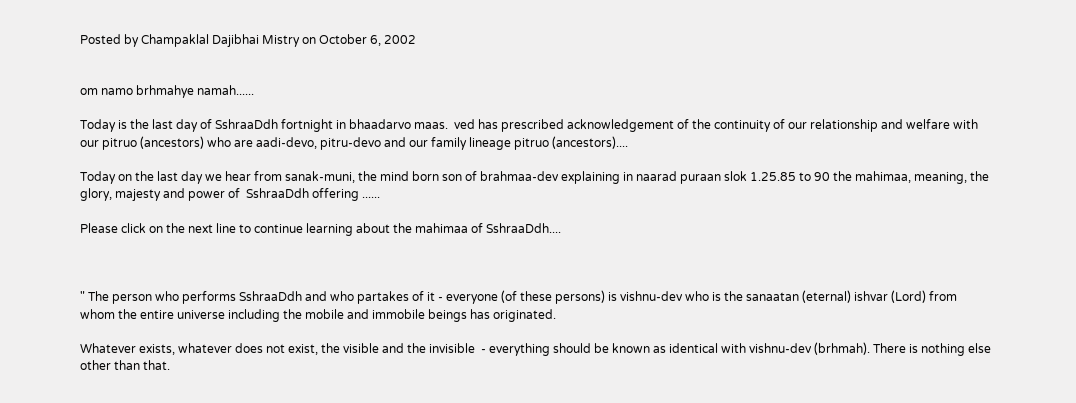Posted by Champaklal Dajibhai Mistry on October 6, 2002


om namo brhmahye namah......

Today is the last day of SshraaDdh fortnight in bhaadarvo maas.  ved has prescribed acknowledgement of the continuity of our relationship and welfare with our pitruo (ancestors) who are aadi-devo, pitru-devo and our family lineage pitruo (ancestors)....

Today on the last day we hear from sanak-muni, the mind born son of brahmaa-dev explaining in naarad puraan slok 1.25.85 to 90 the mahimaa, meaning, the glory, majesty and power of  SshraaDdh offering ......

Please click on the next line to continue learning about the mahimaa of SshraaDdh....



" The person who performs SshraaDdh and who partakes of it - everyone (of these persons) is vishnu-dev who is the sanaatan (eternal) ishvar (Lord) from whom the entire universe including the mobile and immobile beings has originated.

Whatever exists, whatever does not exist, the visible and the invisible  - everything should be known as identical with vishnu-dev (brhmah). There is nothing else other than that.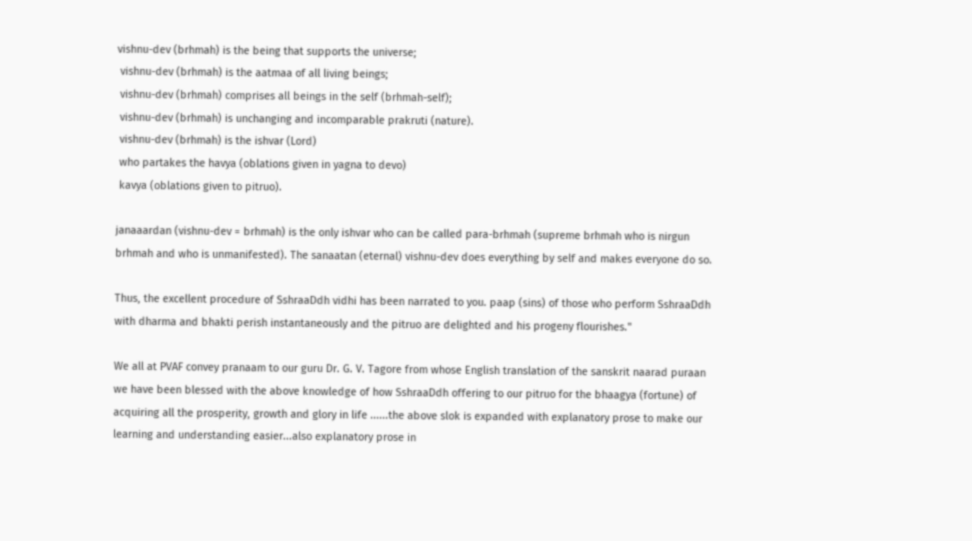vishnu-dev (brhmah) is the being that supports the universe;
 vishnu-dev (brhmah) is the aatmaa of all living beings;
 vishnu-dev (brhmah) comprises all beings in the self (brhmah-self);
 vishnu-dev (brhmah) is unchanging and incomparable prakruti (nature).
 vishnu-dev (brhmah) is the ishvar (Lord)
 who partakes the havya (oblations given in yagna to devo)
 kavya (oblations given to pitruo).

janaaardan (vishnu-dev = brhmah) is the only ishvar who can be called para-brhmah (supreme brhmah who is nirgun brhmah and who is unmanifested). The sanaatan (eternal) vishnu-dev does everything by self and makes everyone do so.

Thus, the excellent procedure of SshraaDdh vidhi has been narrated to you. paap (sins) of those who perform SshraaDdh with dharma and bhakti perish instantaneously and the pitruo are delighted and his progeny flourishes."

We all at PVAF convey pranaam to our guru Dr. G. V. Tagore from whose English translation of the sanskrit naarad puraan we have been blessed with the above knowledge of how SshraaDdh offering to our pitruo for the bhaagya (fortune) of acquiring all the prosperity, growth and glory in life ......the above slok is expanded with explanatory prose to make our learning and understanding easier...also explanatory prose in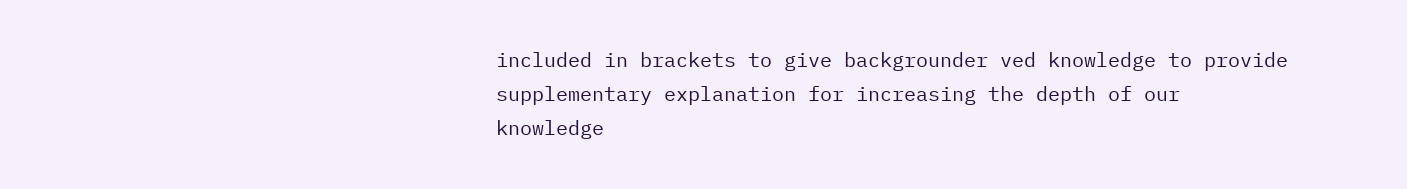included in brackets to give backgrounder ved knowledge to provide supplementary explanation for increasing the depth of our knowledge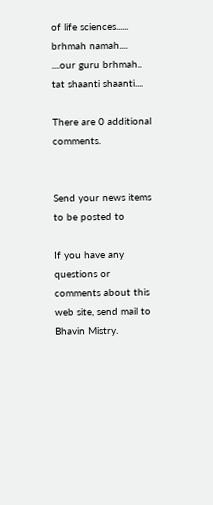of life sciences......  brhmah namah....
....our guru brhmah.. tat shaanti shaanti....

There are 0 additional comments.


Send your news items to be posted to

If you have any questions or comments about this web site, send mail to Bhavin Mistry.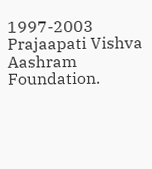1997-2003 Prajaapati Vishva Aashram Foundation.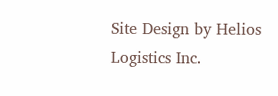Site Design by Helios Logistics Inc.